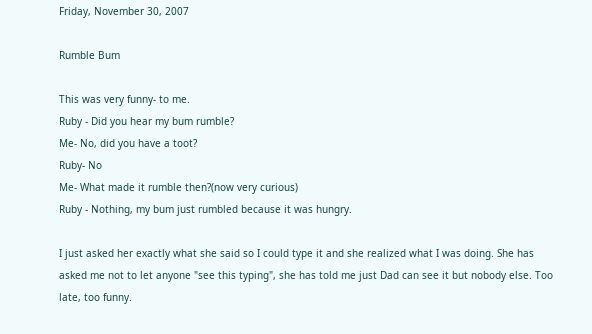Friday, November 30, 2007

Rumble Bum

This was very funny- to me.
Ruby - Did you hear my bum rumble?
Me- No, did you have a toot?
Ruby- No
Me- What made it rumble then?(now very curious)
Ruby - Nothing, my bum just rumbled because it was hungry.

I just asked her exactly what she said so I could type it and she realized what I was doing. She has asked me not to let anyone "see this typing", she has told me just Dad can see it but nobody else. Too late, too funny.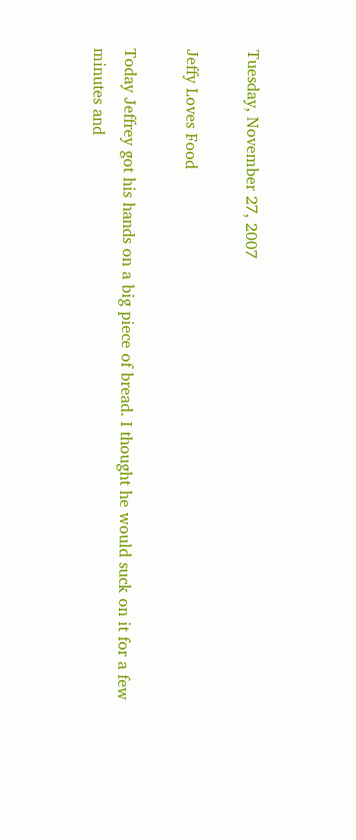Tuesday, November 27, 2007

Jeffy Loves Food

Today Jeffrey got his hands on a big piece of bread. I thought he would suck on it for a few minutes and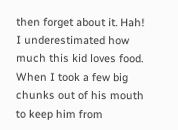then forget about it. Hah! I underestimated how much this kid loves food. When I took a few big chunks out of his mouth to keep him from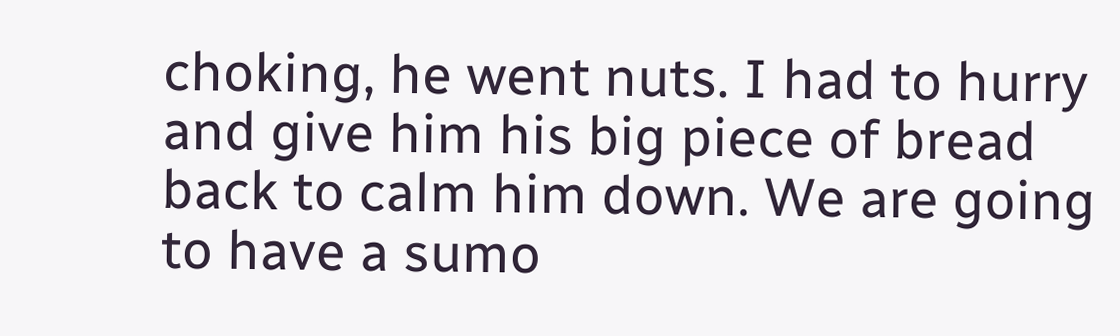choking, he went nuts. I had to hurry and give him his big piece of bread back to calm him down. We are going to have a sumo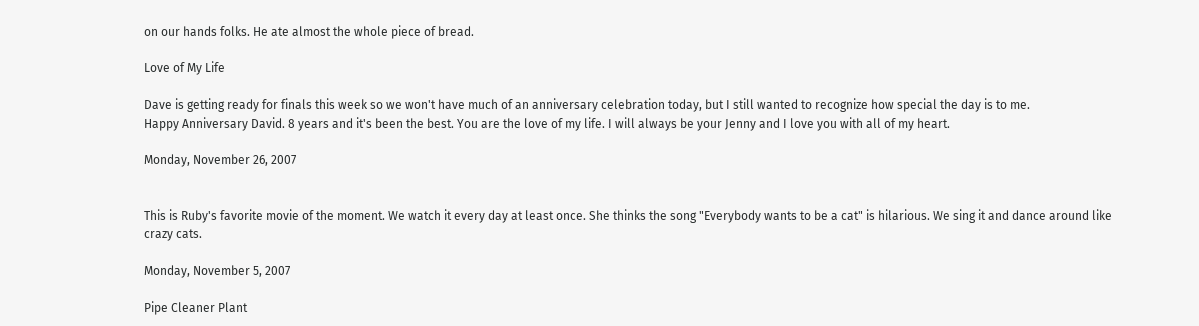on our hands folks. He ate almost the whole piece of bread.

Love of My Life

Dave is getting ready for finals this week so we won't have much of an anniversary celebration today, but I still wanted to recognize how special the day is to me.
Happy Anniversary David. 8 years and it's been the best. You are the love of my life. I will always be your Jenny and I love you with all of my heart.

Monday, November 26, 2007


This is Ruby's favorite movie of the moment. We watch it every day at least once. She thinks the song "Everybody wants to be a cat" is hilarious. We sing it and dance around like crazy cats.

Monday, November 5, 2007

Pipe Cleaner Plant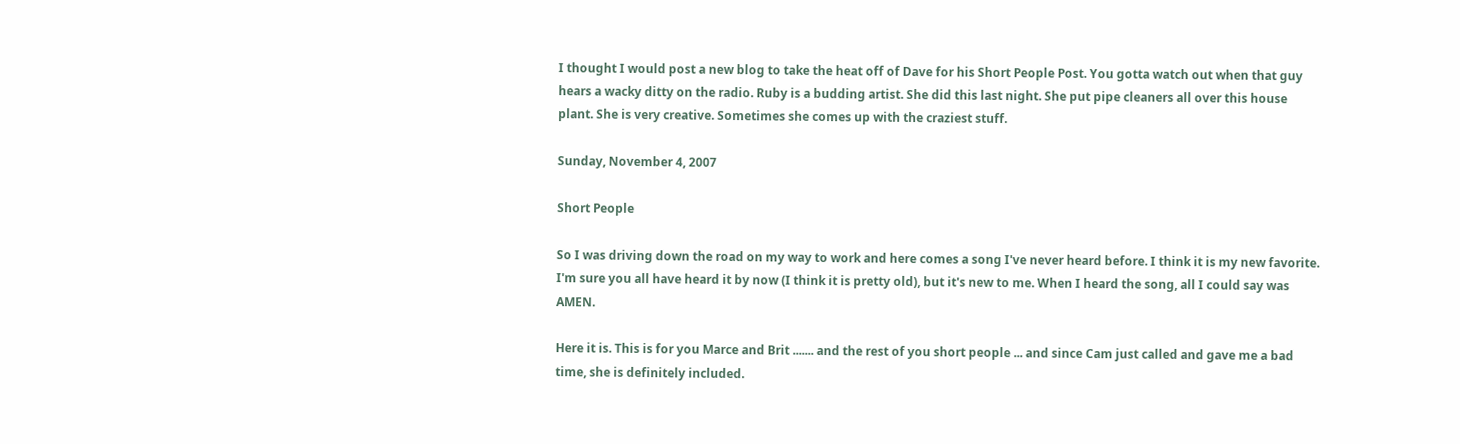I thought I would post a new blog to take the heat off of Dave for his Short People Post. You gotta watch out when that guy hears a wacky ditty on the radio. Ruby is a budding artist. She did this last night. She put pipe cleaners all over this house plant. She is very creative. Sometimes she comes up with the craziest stuff.

Sunday, November 4, 2007

Short People

So I was driving down the road on my way to work and here comes a song I've never heard before. I think it is my new favorite. I'm sure you all have heard it by now (I think it is pretty old), but it's new to me. When I heard the song, all I could say was AMEN.

Here it is. This is for you Marce and Brit ....... and the rest of you short people ... and since Cam just called and gave me a bad time, she is definitely included.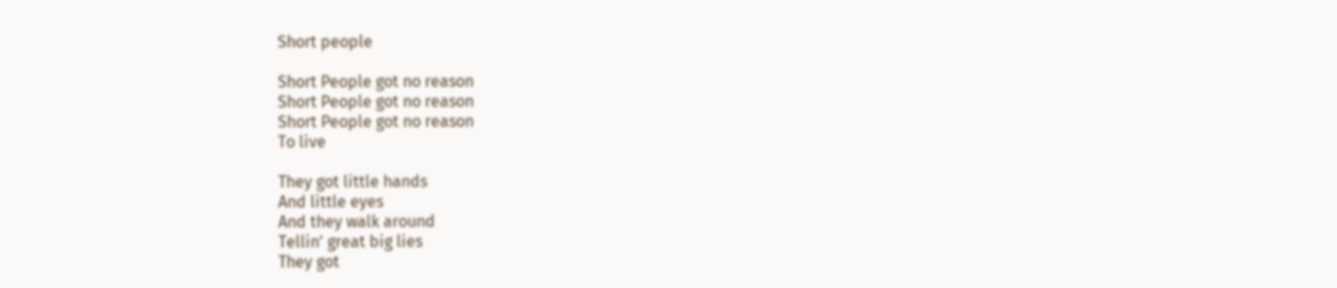Short people

Short People got no reason
Short People got no reason
Short People got no reason
To live

They got little hands
And little eyes
And they walk around
Tellin' great big lies
They got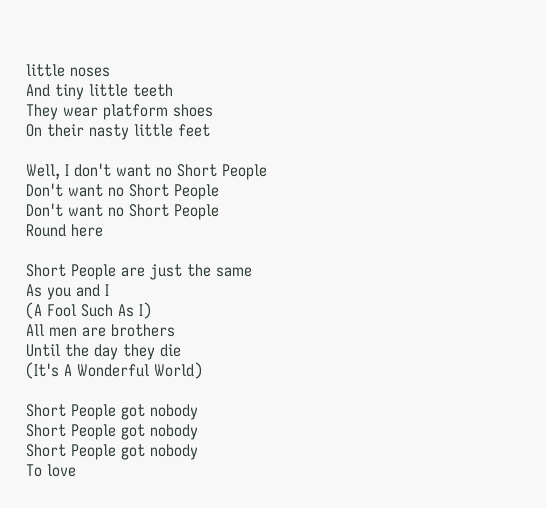little noses
And tiny little teeth
They wear platform shoes
On their nasty little feet

Well, I don't want no Short People
Don't want no Short People
Don't want no Short People
Round here

Short People are just the same
As you and I
(A Fool Such As I)
All men are brothers
Until the day they die
(It's A Wonderful World)

Short People got nobody
Short People got nobody
Short People got nobody
To love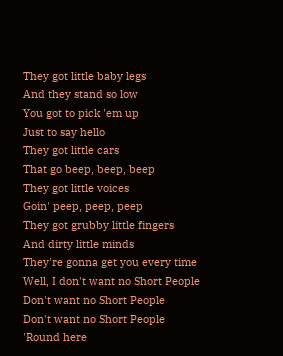They got little baby legs
And they stand so low
You got to pick 'em up
Just to say hello
They got little cars
That go beep, beep, beep
They got little voices
Goin' peep, peep, peep
They got grubby little fingers
And dirty little minds
They're gonna get you every time
Well, I don't want no Short People
Don't want no Short People
Don't want no Short People
'Round here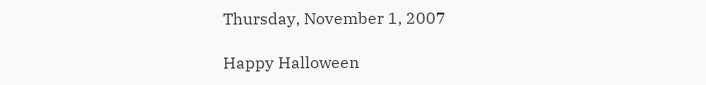Thursday, November 1, 2007

Happy Halloween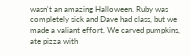wasn't an amazing Halloween. Ruby was completely sick and Dave had class, but we made a valiant effort. We carved pumpkins, ate pizza with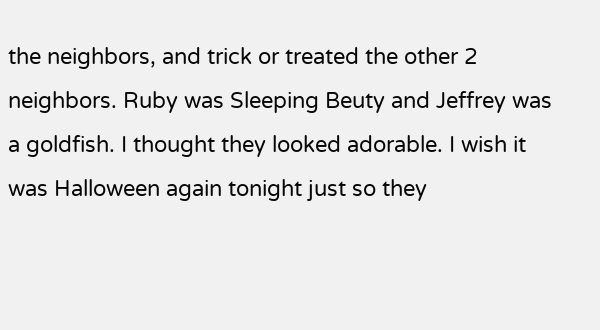the neighbors, and trick or treated the other 2 neighbors. Ruby was Sleeping Beuty and Jeffrey was a goldfish. I thought they looked adorable. I wish it was Halloween again tonight just so they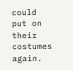could put on their costumes again.